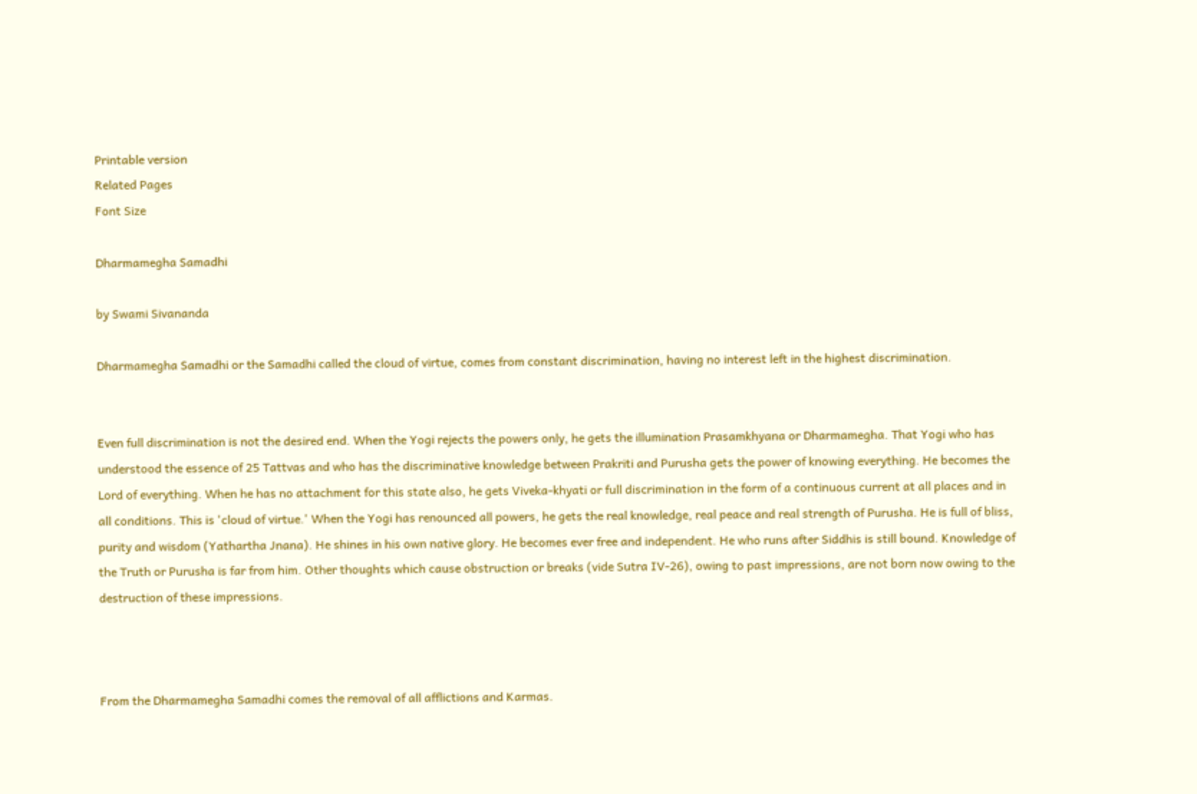Printable version
Related Pages
Font Size

Dharmamegha Samadhi

by Swami Sivananda

Dharmamegha Samadhi or the Samadhi called the cloud of virtue, comes from constant discrimination, having no interest left in the highest discrimination.


Even full discrimination is not the desired end. When the Yogi rejects the powers only, he gets the illumination Prasamkhyana or Dharmamegha. That Yogi who has understood the essence of 25 Tattvas and who has the discriminative knowledge between Prakriti and Purusha gets the power of knowing everything. He becomes the Lord of everything. When he has no attachment for this state also, he gets Viveka-khyati or full discrimination in the form of a continuous current at all places and in all conditions. This is 'cloud of virtue.' When the Yogi has renounced all powers, he gets the real knowledge, real peace and real strength of Purusha. He is full of bliss, purity and wisdom (Yathartha Jnana). He shines in his own native glory. He becomes ever free and independent. He who runs after Siddhis is still bound. Knowledge of the Truth or Purusha is far from him. Other thoughts which cause obstruction or breaks (vide Sutra IV-26), owing to past impressions, are not born now owing to the destruction of these impressions.



From the Dharmamegha Samadhi comes the removal of all afflictions and Karmas.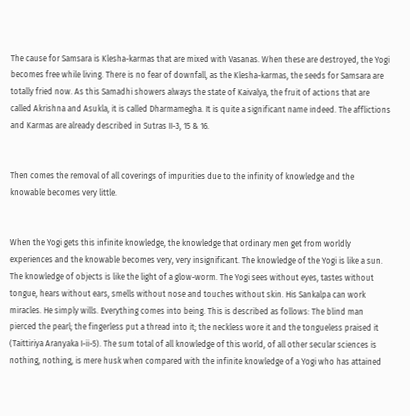The cause for Samsara is Klesha-karmas that are mixed with Vasanas. When these are destroyed, the Yogi becomes free while living. There is no fear of downfall, as the Klesha-karmas, the seeds for Samsara are totally fried now. As this Samadhi showers always the state of Kaivalya, the fruit of actions that are called Akrishna and Asukla, it is called Dharmamegha. It is quite a significant name indeed. The afflictions and Karmas are already described in Sutras II-3, 15 & 16.


Then comes the removal of all coverings of impurities due to the infinity of knowledge and the knowable becomes very little.


When the Yogi gets this infinite knowledge, the knowledge that ordinary men get from worldly experiences and the knowable becomes very, very insignificant. The knowledge of the Yogi is like a sun. The knowledge of objects is like the light of a glow-worm. The Yogi sees without eyes, tastes without tongue, hears without ears, smells without nose and touches without skin. His Sankalpa can work miracles. He simply wills. Everything comes into being. This is described as follows: The blind man pierced the pearl; the fingerless put a thread into it; the neckless wore it and the tongueless praised it (Taittiriya Aranyaka I-ii-5). The sum total of all knowledge of this world, of all other secular sciences is nothing, nothing, is mere husk when compared with the infinite knowledge of a Yogi who has attained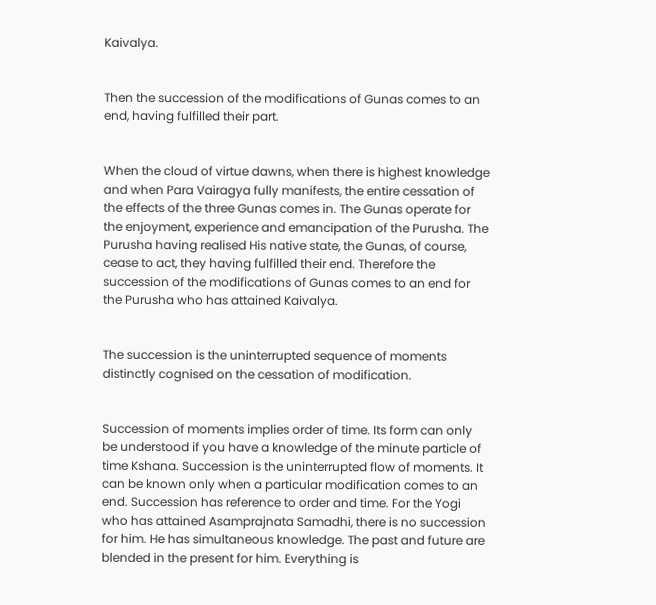Kaivalya.


Then the succession of the modifications of Gunas comes to an end, having fulfilled their part.


When the cloud of virtue dawns, when there is highest knowledge and when Para Vairagya fully manifests, the entire cessation of the effects of the three Gunas comes in. The Gunas operate for the enjoyment, experience and emancipation of the Purusha. The Purusha having realised His native state, the Gunas, of course, cease to act, they having fulfilled their end. Therefore the succession of the modifications of Gunas comes to an end for the Purusha who has attained Kaivalya.


The succession is the uninterrupted sequence of moments distinctly cognised on the cessation of modification.


Succession of moments implies order of time. Its form can only be understood if you have a knowledge of the minute particle of time Kshana. Succession is the uninterrupted flow of moments. It can be known only when a particular modification comes to an end. Succession has reference to order and time. For the Yogi who has attained Asamprajnata Samadhi, there is no succession for him. He has simultaneous knowledge. The past and future are blended in the present for him. Everything is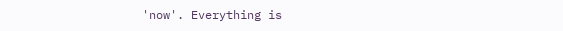'now'. Everything is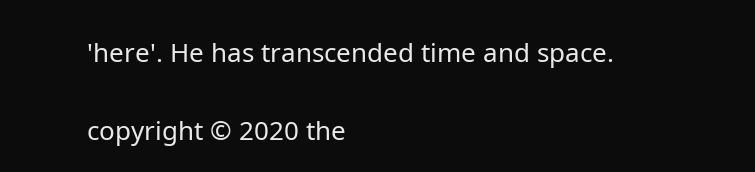'here'. He has transcended time and space.

copyright © 2020 the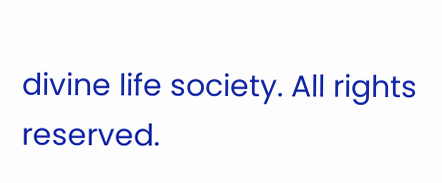divine life society. All rights reserved.